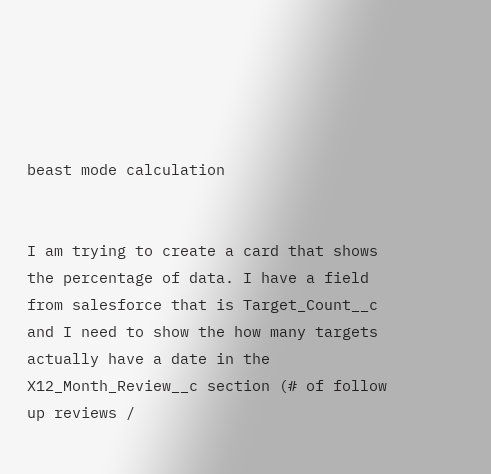beast mode calculation


I am trying to create a card that shows the percentage of data. I have a field from salesforce that is Target_Count__c and I need to show the how many targets actually have a date in the X12_Month_Review__c section (# of follow up reviews /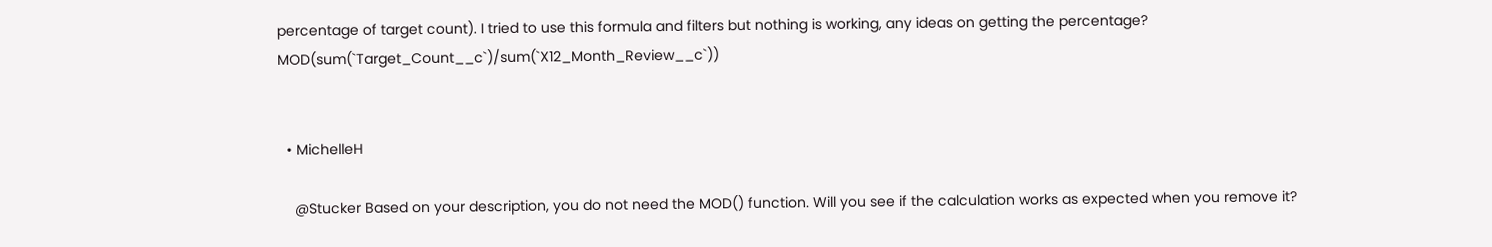percentage of target count). I tried to use this formula and filters but nothing is working, any ideas on getting the percentage? MOD(sum(`Target_Count__c`)/sum(`X12_Month_Review__c`))


  • MichelleH

    @Stucker Based on your description, you do not need the MOD() function. Will you see if the calculation works as expected when you remove it?